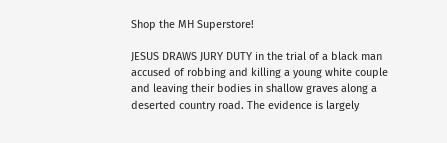Shop the MH Superstore!

JESUS DRAWS JURY DUTY in the trial of a black man accused of robbing and killing a young white couple and leaving their bodies in shallow graves along a deserted country road. The evidence is largely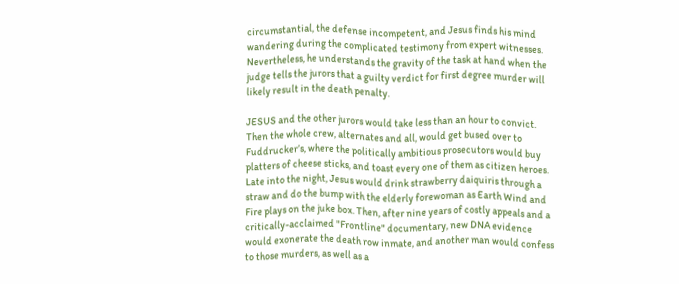circumstantial, the defense incompetent, and Jesus finds his mind wandering during the complicated testimony from expert witnesses. Nevertheless, he understands the gravity of the task at hand when the judge tells the jurors that a guilty verdict for first degree murder will likely result in the death penalty.

JESUS and the other jurors would take less than an hour to convict. Then the whole crew, alternates and all, would get bused over to Fuddrucker’s, where the politically ambitious prosecutors would buy platters of cheese sticks, and toast every one of them as citizen heroes. Late into the night, Jesus would drink strawberry daiquiris through a straw and do the bump with the elderly forewoman as Earth Wind and Fire plays on the juke box. Then, after nine years of costly appeals and a critically-acclaimed "Frontline" documentary, new DNA evidence would exonerate the death row inmate, and another man would confess to those murders, as well as a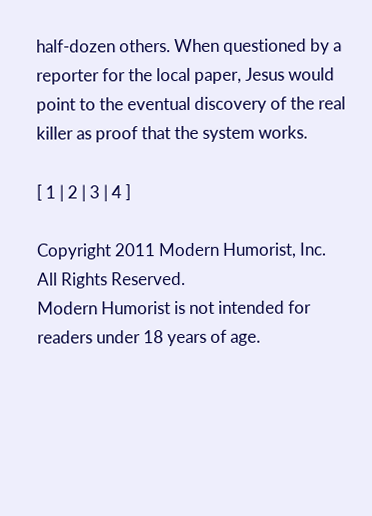half-dozen others. When questioned by a reporter for the local paper, Jesus would point to the eventual discovery of the real killer as proof that the system works.

[ 1 | 2 | 3 | 4 ]

Copyright 2011 Modern Humorist, Inc.
All Rights Reserved.
Modern Humorist is not intended for readers under 18 years of age.